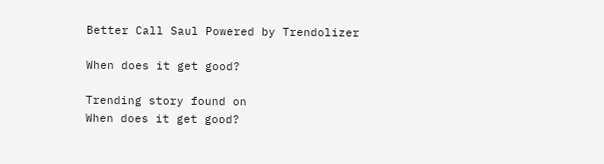Better Call Saul Powered by Trendolizer

When does it get good?

Trending story found on
When does it get good?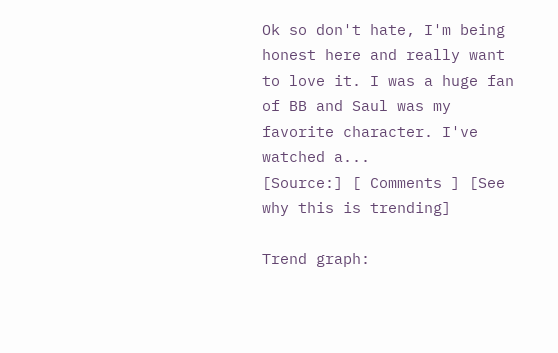Ok so don't hate, I'm being honest here and really want to love it. I was a huge fan of BB and Saul was my favorite character. I've watched a...
[Source:] [ Comments ] [See why this is trending]

Trend graph: